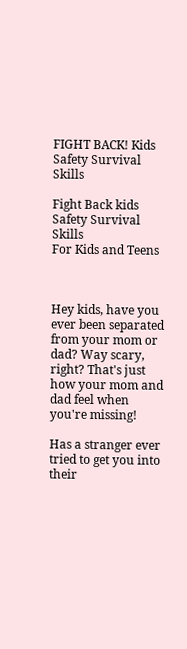FIGHT BACK! Kids Safety Survival Skills

Fight Back kids Safety Survival Skills
For Kids and Teens



Hey kids, have you ever been separated from your mom or dad? Way scary, right? That's just how your mom and dad feel when you're missing!

Has a stranger ever tried to get you into their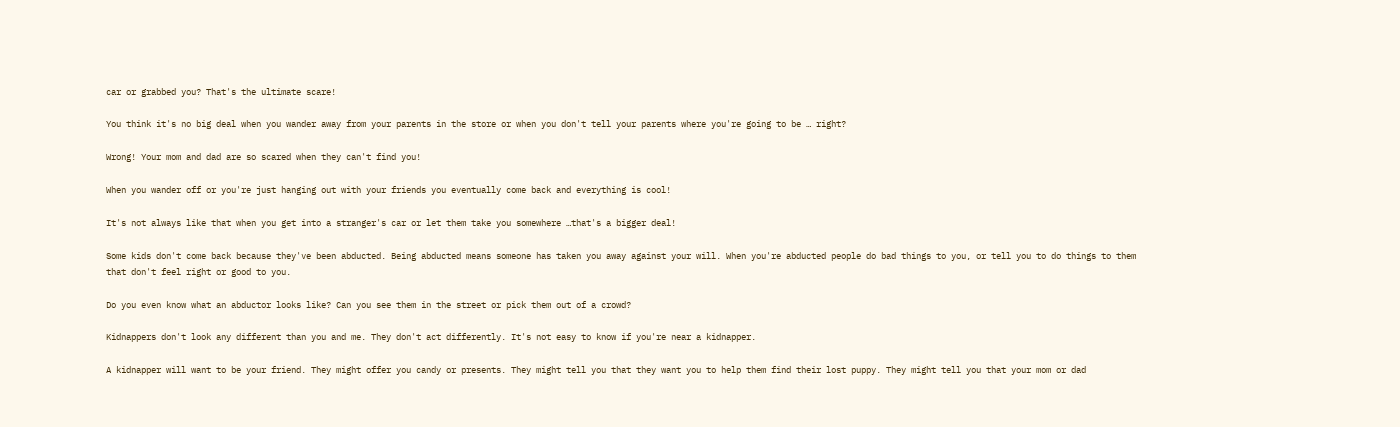car or grabbed you? That's the ultimate scare!

You think it's no big deal when you wander away from your parents in the store or when you don't tell your parents where you're going to be … right?

Wrong! Your mom and dad are so scared when they can't find you!

When you wander off or you're just hanging out with your friends you eventually come back and everything is cool!

It's not always like that when you get into a stranger's car or let them take you somewhere …that's a bigger deal!

Some kids don't come back because they've been abducted. Being abducted means someone has taken you away against your will. When you're abducted people do bad things to you, or tell you to do things to them that don't feel right or good to you.

Do you even know what an abductor looks like? Can you see them in the street or pick them out of a crowd?

Kidnappers don't look any different than you and me. They don't act differently. It's not easy to know if you're near a kidnapper.

A kidnapper will want to be your friend. They might offer you candy or presents. They might tell you that they want you to help them find their lost puppy. They might tell you that your mom or dad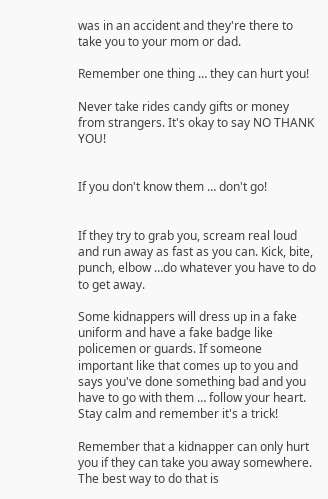was in an accident and they're there to take you to your mom or dad.

Remember one thing … they can hurt you!

Never take rides candy gifts or money from strangers. It's okay to say NO THANK YOU!


If you don't know them … don't go!


If they try to grab you, scream real loud and run away as fast as you can. Kick, bite, punch, elbow …do whatever you have to do to get away.

Some kidnappers will dress up in a fake uniform and have a fake badge like policemen or guards. If someone important like that comes up to you and says you've done something bad and you have to go with them … follow your heart. Stay calm and remember it's a trick!

Remember that a kidnapper can only hurt you if they can take you away somewhere. The best way to do that is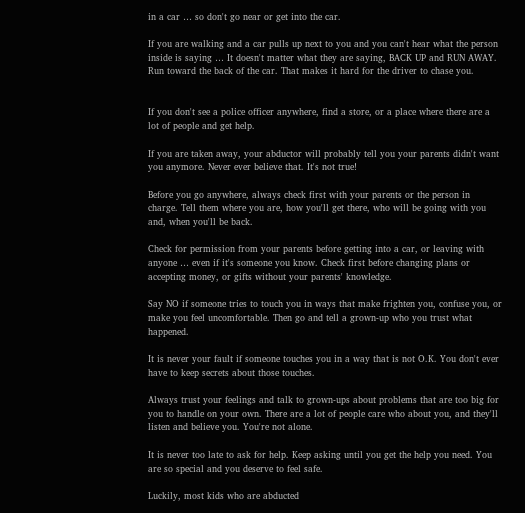in a car … so don't go near or get into the car.

If you are walking and a car pulls up next to you and you can't hear what the person inside is saying … It doesn't matter what they are saying, BACK UP and RUN AWAY. Run toward the back of the car. That makes it hard for the driver to chase you.


If you don't see a police officer anywhere, find a store, or a place where there are a lot of people and get help.

If you are taken away, your abductor will probably tell you your parents didn't want you anymore. Never ever believe that. It's not true!

Before you go anywhere, always check first with your parents or the person in charge. Tell them where you are, how you'll get there, who will be going with you and, when you'll be back.

Check for permission from your parents before getting into a car, or leaving with anyone … even if it's someone you know. Check first before changing plans or accepting money, or gifts without your parents' knowledge.

Say NO if someone tries to touch you in ways that make frighten you, confuse you, or make you feel uncomfortable. Then go and tell a grown-up who you trust what happened.

It is never your fault if someone touches you in a way that is not O.K. You don't ever have to keep secrets about those touches.

Always trust your feelings and talk to grown-ups about problems that are too big for you to handle on your own. There are a lot of people care who about you, and they'll listen and believe you. You're not alone.

It is never too late to ask for help. Keep asking until you get the help you need. You are so special and you deserve to feel safe.

Luckily, most kids who are abducted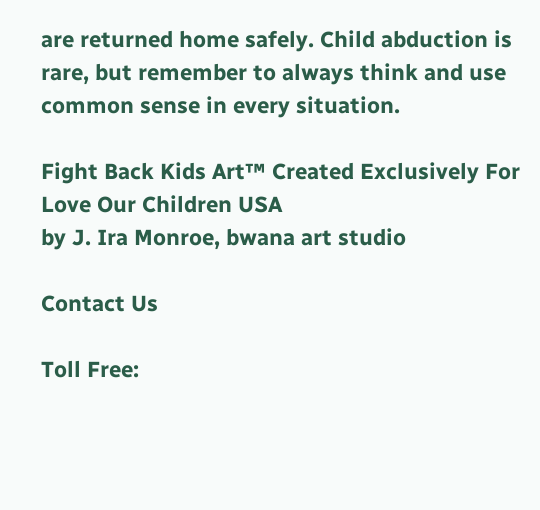are returned home safely. Child abduction is
rare, but remember to always think and use common sense in every situation.

Fight Back Kids Art™ Created Exclusively For Love Our Children USA
by J. Ira Monroe, bwana art studio

Contact Us

Toll Free: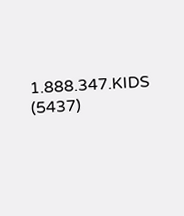1.888.347.KIDS (5437)